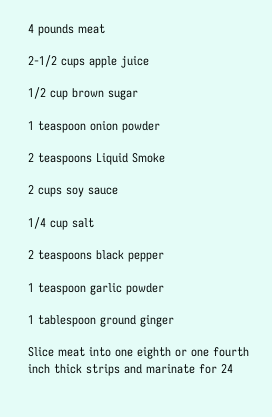4 pounds meat

2-1/2 cups apple juice

1/2 cup brown sugar

1 teaspoon onion powder

2 teaspoons Liquid Smoke

2 cups soy sauce

1/4 cup salt

2 teaspoons black pepper

1 teaspoon garlic powder

1 tablespoon ground ginger

Slice meat into one eighth or one fourth inch thick strips and marinate for 24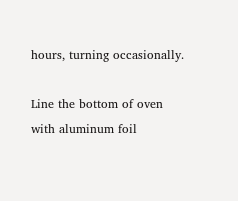hours, turning occasionally.

Line the bottom of oven with aluminum foil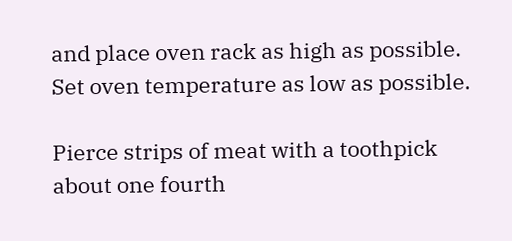and place oven rack as high as possible. Set oven temperature as low as possible.

Pierce strips of meat with a toothpick about one fourth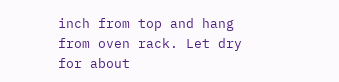inch from top and hang from oven rack. Let dry for about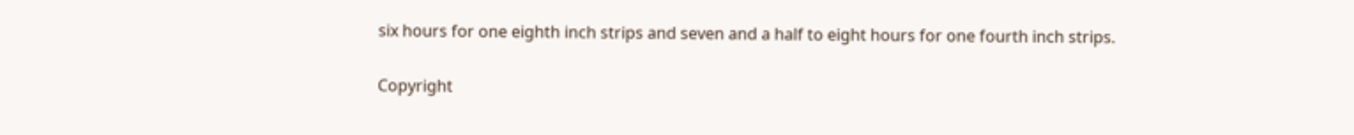six hours for one eighth inch strips and seven and a half to eight hours for one fourth inch strips.

Copyright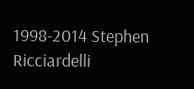1998-2014 Stephen Ricciardelli